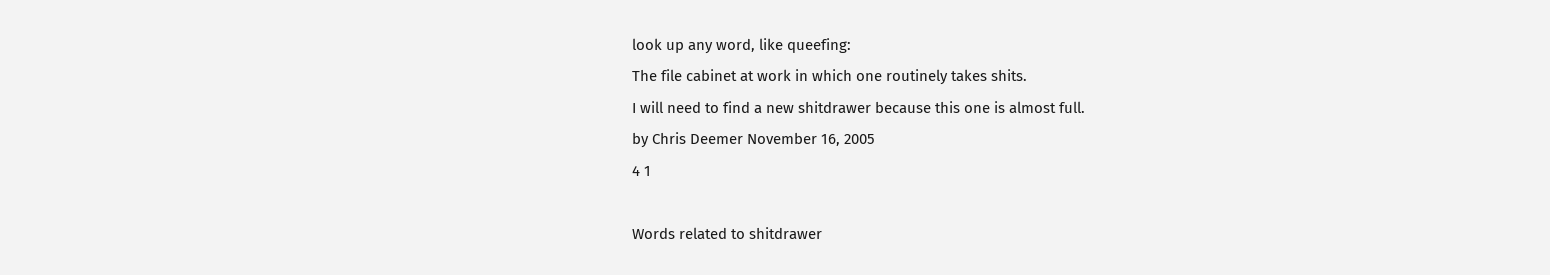look up any word, like queefing:
The file cabinet at work in which one routinely takes shits.
I will need to find a new shitdrawer because this one is almost full.
by Chris Deemer November 16, 2005
4 1

Words related to shitdrawer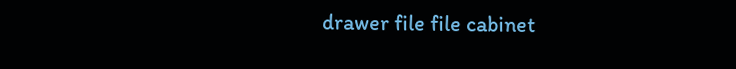drawer file file cabinet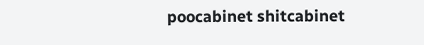poocabinet shitcabinet